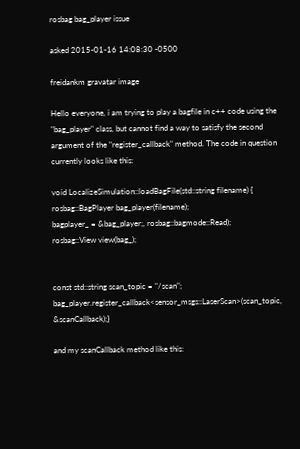rosbag bag_player issue

asked 2015-01-16 14:08:30 -0500

freidankm gravatar image

Hello everyone, i am trying to play a bagfile in c++ code using the "bag_player" class, but cannot find a way to satisfy the second argument of the "register_callback" method. The code in question currently looks like this:

void LocalizeSimulation::loadBagFile(std::string filename) {
rosbag::BagPlayer bag_player(filename);
bagplayer_ = &bag_player;, rosbag::bagmode::Read);
rosbag::View view(bag_);


const std::string scan_topic = "/scan";
bag_player.register_callback<sensor_msgs::LaserScan>(scan_topic, &scanCallback);}

and my scanCallback method like this: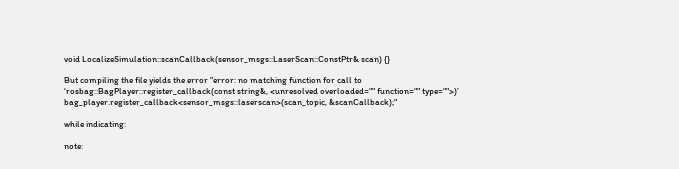void LocalizeSimulation::scanCallback(sensor_msgs::LaserScan::ConstPtr& scan) {}

But compiling the file yields the error "error: no matching function for call to ‘rosbag::BagPlayer::register_callback(const string&, <unresolved overloaded="" function="" type="">)’ bag_player.register_callback<sensor_msgs::laserscan>(scan_topic, &scanCallback);"

while indicating:

note: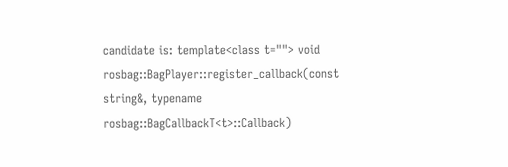candidate is: template<class t=""> void rosbag::BagPlayer::register_callback(const string&, typename rosbag::BagCallbackT<t>::Callback)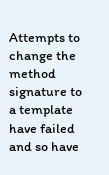Attempts to change the method signature to a template have failed and so have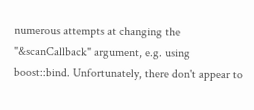numerous attempts at changing the "&scanCallback" argument, e.g. using boost::bind. Unfortunately, there don't appear to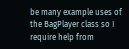be many example uses of the BagPlayer class so I require help from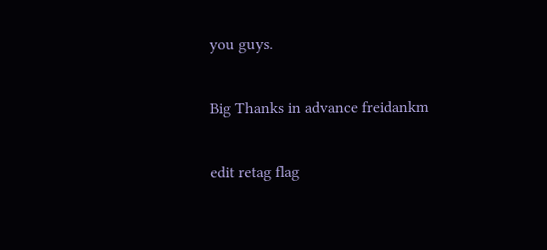you guys.

Big Thanks in advance freidankm

edit retag flag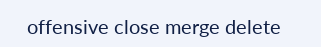offensive close merge delete